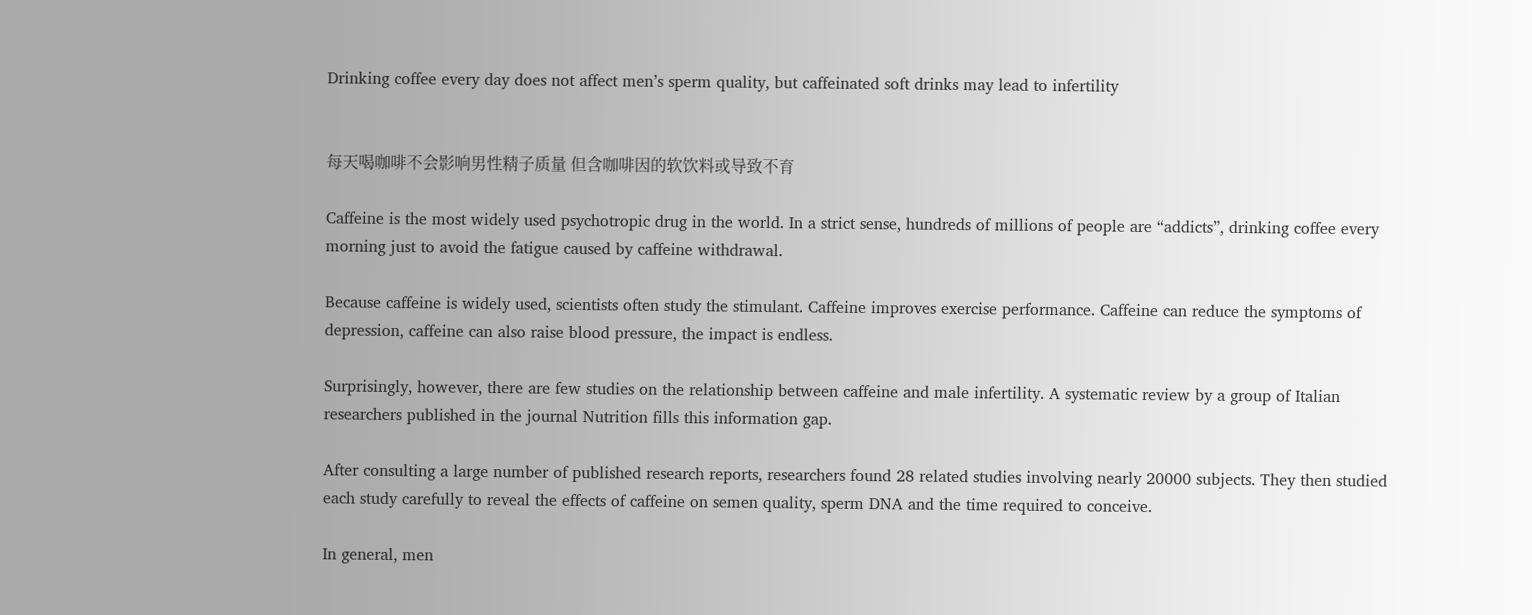Drinking coffee every day does not affect men’s sperm quality, but caffeinated soft drinks may lead to infertility


每天喝咖啡不会影响男性精子质量 但含咖啡因的软饮料或导致不育

Caffeine is the most widely used psychotropic drug in the world. In a strict sense, hundreds of millions of people are “addicts”, drinking coffee every morning just to avoid the fatigue caused by caffeine withdrawal.

Because caffeine is widely used, scientists often study the stimulant. Caffeine improves exercise performance. Caffeine can reduce the symptoms of depression, caffeine can also raise blood pressure, the impact is endless.

Surprisingly, however, there are few studies on the relationship between caffeine and male infertility. A systematic review by a group of Italian researchers published in the journal Nutrition fills this information gap.

After consulting a large number of published research reports, researchers found 28 related studies involving nearly 20000 subjects. They then studied each study carefully to reveal the effects of caffeine on semen quality, sperm DNA and the time required to conceive.

In general, men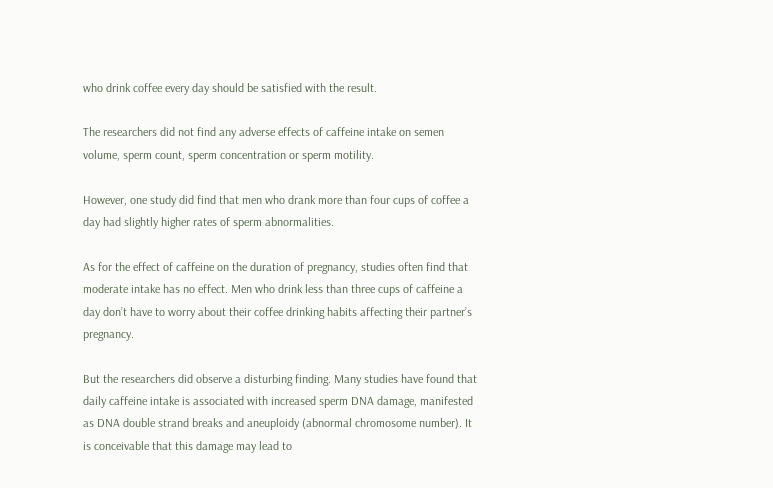who drink coffee every day should be satisfied with the result.

The researchers did not find any adverse effects of caffeine intake on semen volume, sperm count, sperm concentration or sperm motility.

However, one study did find that men who drank more than four cups of coffee a day had slightly higher rates of sperm abnormalities.

As for the effect of caffeine on the duration of pregnancy, studies often find that moderate intake has no effect. Men who drink less than three cups of caffeine a day don’t have to worry about their coffee drinking habits affecting their partner’s pregnancy.

But the researchers did observe a disturbing finding. Many studies have found that daily caffeine intake is associated with increased sperm DNA damage, manifested as DNA double strand breaks and aneuploidy (abnormal chromosome number). It is conceivable that this damage may lead to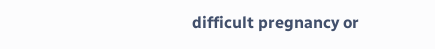difficult pregnancy or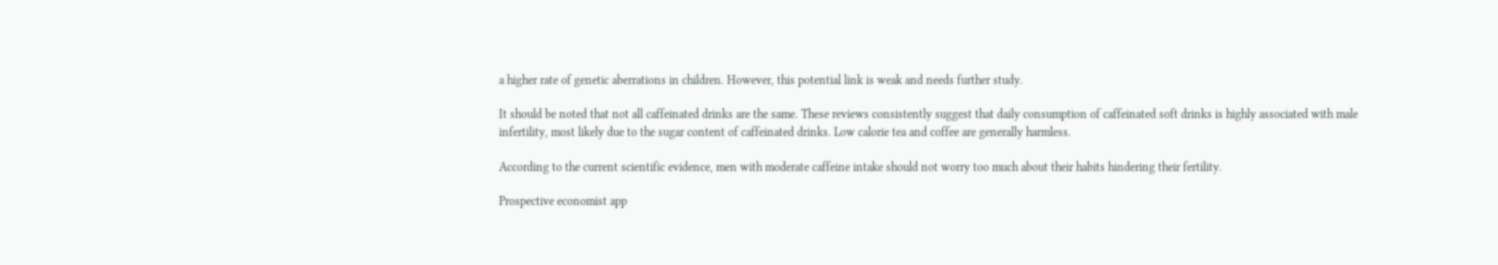a higher rate of genetic aberrations in children. However, this potential link is weak and needs further study.

It should be noted that not all caffeinated drinks are the same. These reviews consistently suggest that daily consumption of caffeinated soft drinks is highly associated with male infertility, most likely due to the sugar content of caffeinated drinks. Low calorie tea and coffee are generally harmless.

According to the current scientific evidence, men with moderate caffeine intake should not worry too much about their habits hindering their fertility.

Prospective economist app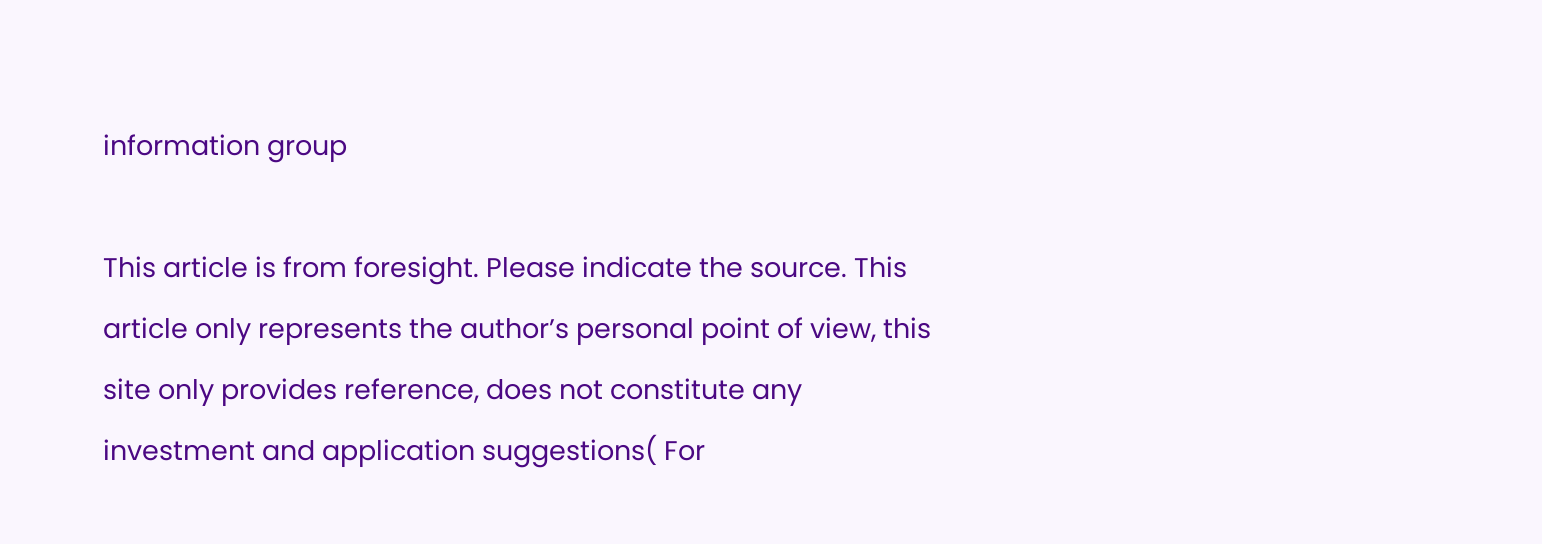information group

This article is from foresight. Please indicate the source. This article only represents the author’s personal point of view, this site only provides reference, does not constitute any investment and application suggestions( For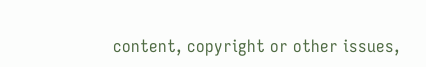content, copyright or other issues,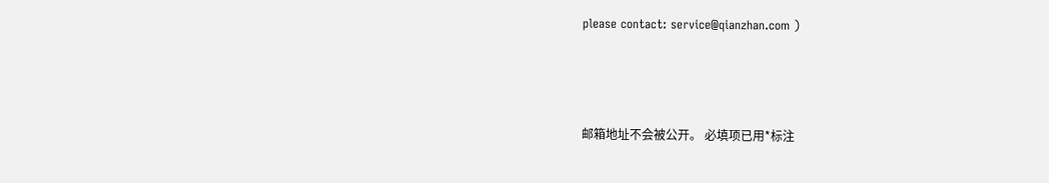please contact: service@qianzhan.com )



邮箱地址不会被公开。 必填项已用*标注